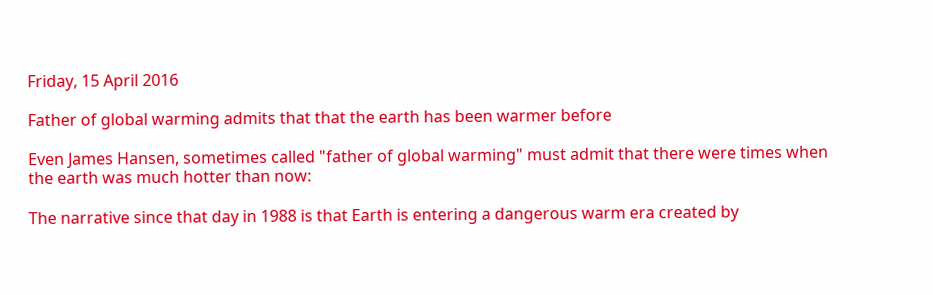Friday, 15 April 2016

Father of global warming admits that that the earth has been warmer before

Even James Hansen, sometimes called "father of global warming" must admit that there were times when the earth was much hotter than now:

The narrative since that day in 1988 is that Earth is entering a dangerous warm era created by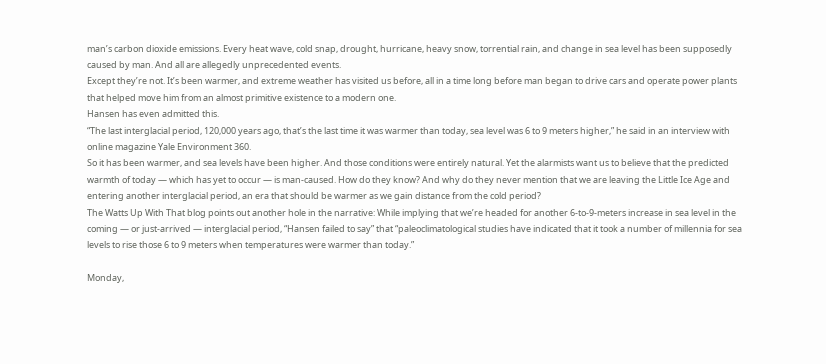man’s carbon dioxide emissions. Every heat wave, cold snap, drought, hurricane, heavy snow, torrential rain, and change in sea level has been supposedly caused by man. And all are allegedly unprecedented events.
Except they’re not. It’s been warmer, and extreme weather has visited us before, all in a time long before man began to drive cars and operate power plants that helped move him from an almost primitive existence to a modern one.
Hansen has even admitted this.
“The last interglacial period, 120,000 years ago, that’s the last time it was warmer than today, sea level was 6 to 9 meters higher,” he said in an interview with online magazine Yale Environment 360.
So it has been warmer, and sea levels have been higher. And those conditions were entirely natural. Yet the alarmists want us to believe that the predicted warmth of today — which has yet to occur — is man-caused. How do they know? And why do they never mention that we are leaving the Little Ice Age and entering another interglacial period, an era that should be warmer as we gain distance from the cold period?
The Watts Up With That blog points out another hole in the narrative: While implying that we’re headed for another 6-to-9-meters increase in sea level in the coming — or just-arrived — interglacial period, “Hansen failed to say” that “paleoclimatological studies have indicated that it took a number of millennia for sea levels to rise those 6 to 9 meters when temperatures were warmer than today.”

Monday,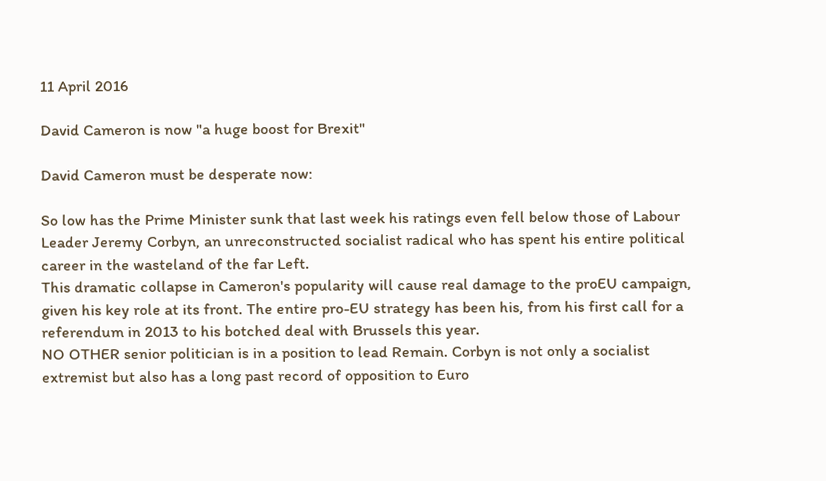11 April 2016

David Cameron is now "a huge boost for Brexit"

David Cameron must be desperate now:

So low has the Prime Minister sunk that last week his ratings even fell below those of Labour Leader Jeremy Corbyn, an unreconstructed socialist radical who has spent his entire political career in the wasteland of the far Left.
This dramatic collapse in Cameron's popularity will cause real damage to the proEU campaign, given his key role at its front. The entire pro-EU strategy has been his, from his first call for a referendum in 2013 to his botched deal with Brussels this year.
NO OTHER senior politician is in a position to lead Remain. Corbyn is not only a socialist extremist but also has a long past record of opposition to Euro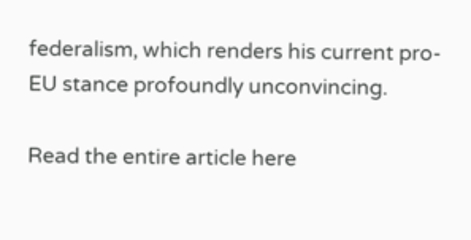federalism, which renders his current pro-EU stance profoundly unconvincing.

Read the entire article here